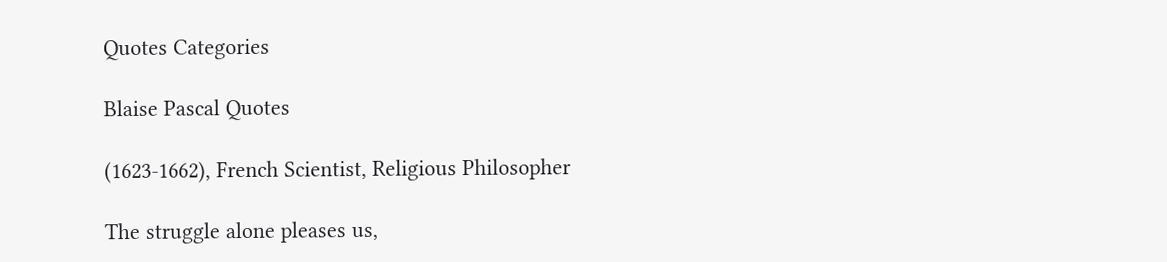Quotes Categories

Blaise Pascal Quotes

(1623-1662), French Scientist, Religious Philosopher

The struggle alone pleases us,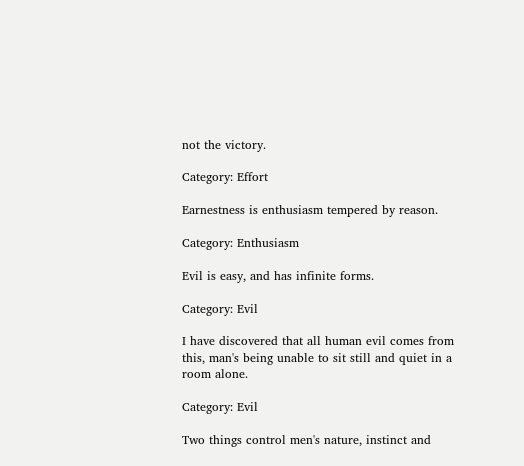not the victory.

Category: Effort

Earnestness is enthusiasm tempered by reason.

Category: Enthusiasm

Evil is easy, and has infinite forms.

Category: Evil

I have discovered that all human evil comes from this, man's being unable to sit still and quiet in a room alone.

Category: Evil

Two things control men's nature, instinct and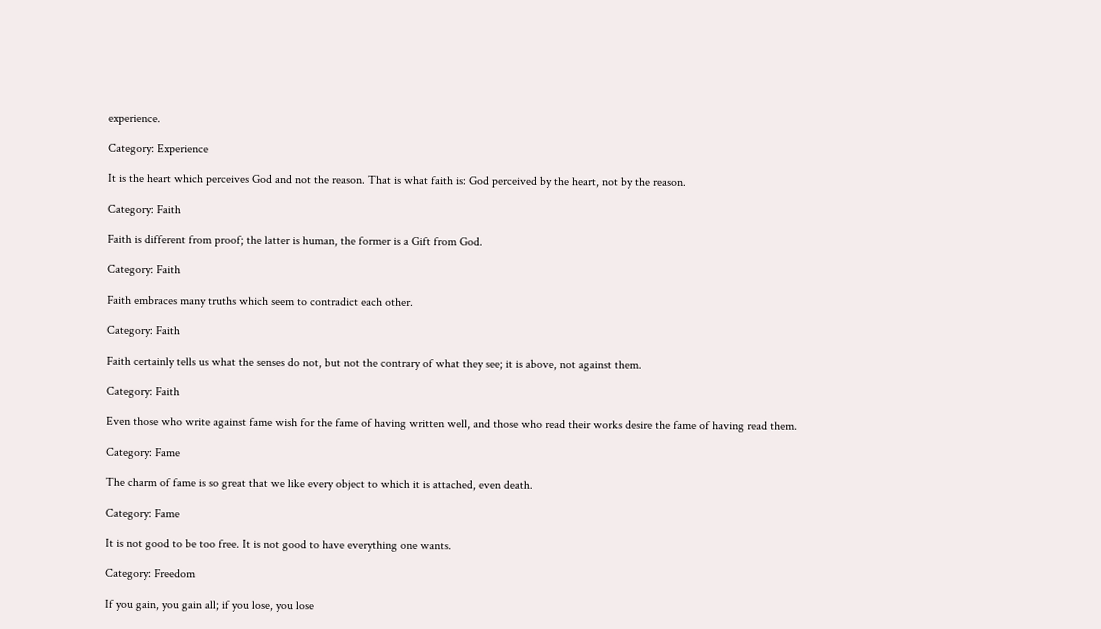experience.

Category: Experience

It is the heart which perceives God and not the reason. That is what faith is: God perceived by the heart, not by the reason.

Category: Faith

Faith is different from proof; the latter is human, the former is a Gift from God.

Category: Faith

Faith embraces many truths which seem to contradict each other.

Category: Faith

Faith certainly tells us what the senses do not, but not the contrary of what they see; it is above, not against them.

Category: Faith

Even those who write against fame wish for the fame of having written well, and those who read their works desire the fame of having read them.

Category: Fame

The charm of fame is so great that we like every object to which it is attached, even death.

Category: Fame

It is not good to be too free. It is not good to have everything one wants.

Category: Freedom

If you gain, you gain all; if you lose, you lose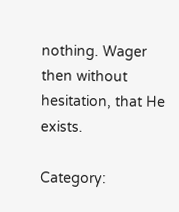nothing. Wager then without hesitation, that He exists.

Category: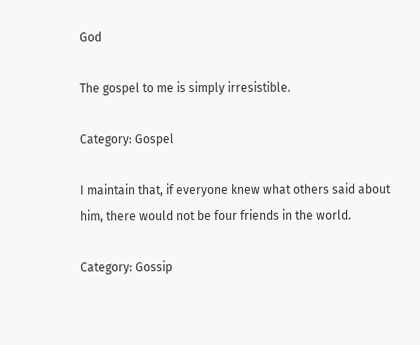God

The gospel to me is simply irresistible.

Category: Gospel

I maintain that, if everyone knew what others said about him, there would not be four friends in the world.

Category: Gossip